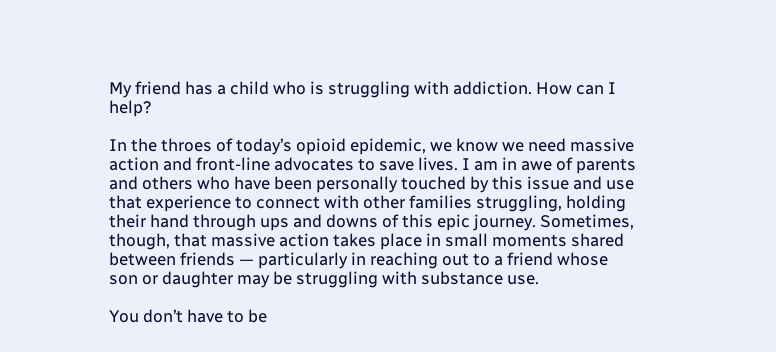My friend has a child who is struggling with addiction. How can I help?

In the throes of today’s opioid epidemic, we know we need massive action and front-line advocates to save lives. I am in awe of parents and others who have been personally touched by this issue and use that experience to connect with other families struggling, holding their hand through ups and downs of this epic journey. Sometimes, though, that massive action takes place in small moments shared between friends — particularly in reaching out to a friend whose son or daughter may be struggling with substance use.

You don’t have to be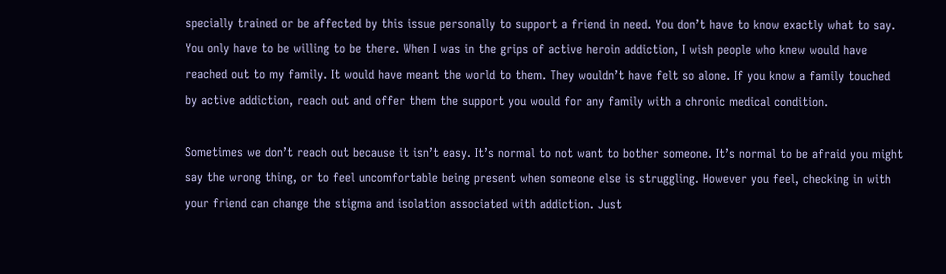specially trained or be affected by this issue personally to support a friend in need. You don’t have to know exactly what to say. You only have to be willing to be there. When I was in the grips of active heroin addiction, I wish people who knew would have reached out to my family. It would have meant the world to them. They wouldn’t have felt so alone. If you know a family touched by active addiction, reach out and offer them the support you would for any family with a chronic medical condition.

Sometimes we don’t reach out because it isn’t easy. It’s normal to not want to bother someone. It’s normal to be afraid you might say the wrong thing, or to feel uncomfortable being present when someone else is struggling. However you feel, checking in with your friend can change the stigma and isolation associated with addiction. Just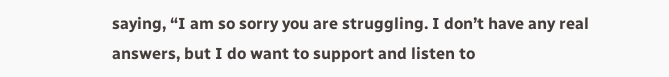saying, “I am so sorry you are struggling. I don’t have any real answers, but I do want to support and listen to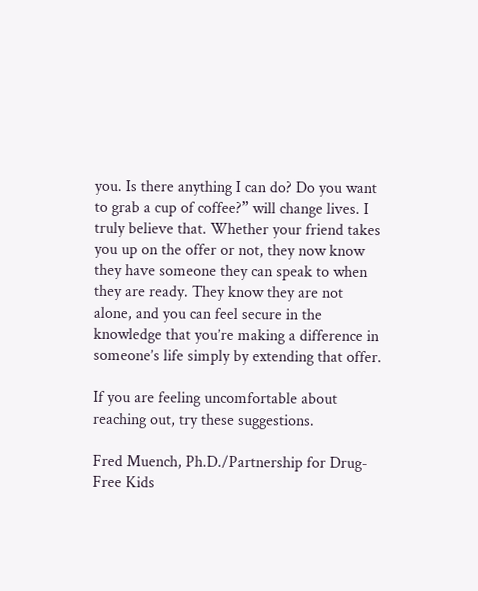you. Is there anything I can do? Do you want to grab a cup of coffee?” will change lives. I truly believe that. Whether your friend takes you up on the offer or not, they now know they have someone they can speak to when they are ready. They know they are not alone, and you can feel secure in the knowledge that you’re making a difference in someone’s life simply by extending that offer.

If you are feeling uncomfortable about reaching out, try these suggestions.

Fred Muench, Ph.D./Partnership for Drug-Free Kids